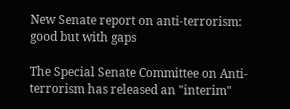New Senate report on anti-terrorism: good but with gaps

The Special Senate Committee on Anti-terrorism has released an "interim"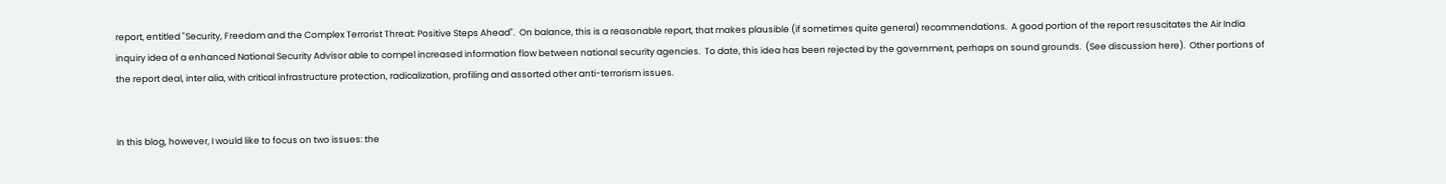report, entitled "Security, Freedom and the Complex Terrorist Threat: Positive Steps Ahead".  On balance, this is a reasonable report, that makes plausible (if sometimes quite general) recommendations.  A good portion of the report resuscitates the Air India inquiry idea of a enhanced National Security Advisor able to compel increased information flow between national security agencies.  To date, this idea has been rejected by the government, perhaps on sound grounds.  (See discussion here).  Other portions of the report deal, inter alia, with critical infrastructure protection, radicalization, profiling and assorted other anti-terrorism issues.


In this blog, however, I would like to focus on two issues: the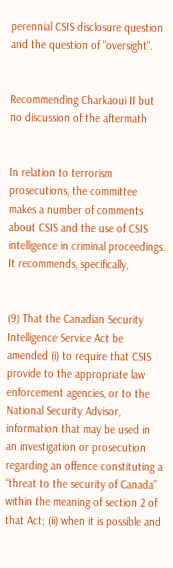perennial CSIS disclosure question and the question of "oversight".


Recommending Charkaoui II but no discussion of the aftermath


In relation to terrorism prosecutions, the committee makes a number of comments about CSIS and the use of CSIS intelligence in criminal proceedings.  It recommends, specifically,


(9) That the Canadian Security Intelligence Service Act be amended (i) to require that CSIS provide to the appropriate law enforcement agencies, or to the National Security Advisor, information that may be used in an investigation or prosecution regarding an offence constituting a “threat to the security of Canada” within the meaning of section 2 of that Act; (ii) when it is possible and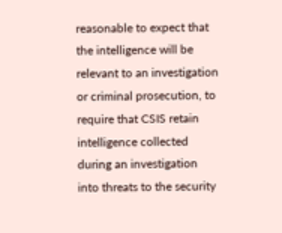reasonable to expect that the intelligence will be relevant to an investigation or criminal prosecution, to require that CSIS retain intelligence collected during an investigation into threats to the security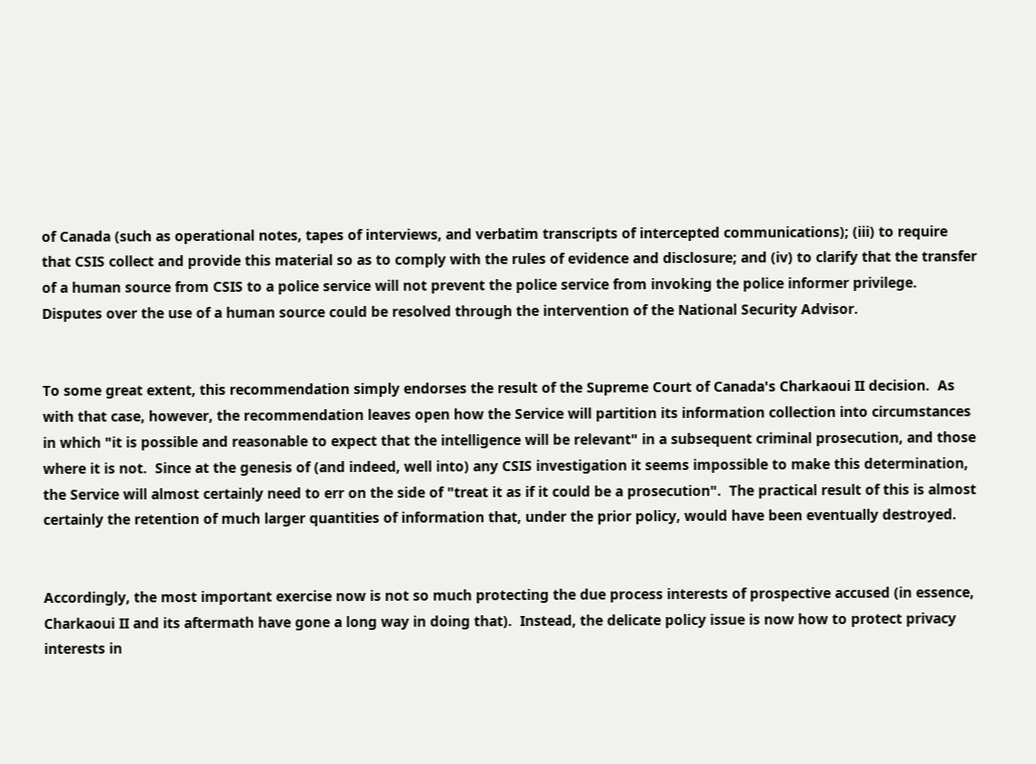of Canada (such as operational notes, tapes of interviews, and verbatim transcripts of intercepted communications); (iii) to require that CSIS collect and provide this material so as to comply with the rules of evidence and disclosure; and (iv) to clarify that the transfer of a human source from CSIS to a police service will not prevent the police service from invoking the police informer privilege. Disputes over the use of a human source could be resolved through the intervention of the National Security Advisor.


To some great extent, this recommendation simply endorses the result of the Supreme Court of Canada's Charkaoui II decision.  As with that case, however, the recommendation leaves open how the Service will partition its information collection into circumstances in which "it is possible and reasonable to expect that the intelligence will be relevant" in a subsequent criminal prosecution, and those where it is not.  Since at the genesis of (and indeed, well into) any CSIS investigation it seems impossible to make this determination, the Service will almost certainly need to err on the side of "treat it as if it could be a prosecution".  The practical result of this is almost certainly the retention of much larger quantities of information that, under the prior policy, would have been eventually destroyed.


Accordingly, the most important exercise now is not so much protecting the due process interests of prospective accused (in essence, Charkaoui II and its aftermath have gone a long way in doing that).  Instead, the delicate policy issue is now how to protect privacy interests in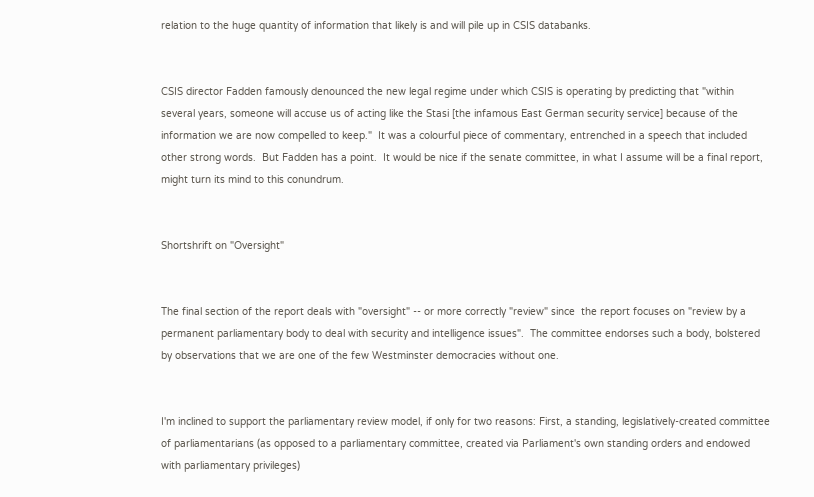relation to the huge quantity of information that likely is and will pile up in CSIS databanks.


CSIS director Fadden famously denounced the new legal regime under which CSIS is operating by predicting that "within several years, someone will accuse us of acting like the Stasi [the infamous East German security service] because of the information we are now compelled to keep."  It was a colourful piece of commentary, entrenched in a speech that included other strong words.  But Fadden has a point.  It would be nice if the senate committee, in what I assume will be a final report, might turn its mind to this conundrum.


Shortshrift on "Oversight"


The final section of the report deals with "oversight" -- or more correctly "review" since  the report focuses on "review by a permanent parliamentary body to deal with security and intelligence issues".  The committee endorses such a body, bolstered by observations that we are one of the few Westminster democracies without one.


I'm inclined to support the parliamentary review model, if only for two reasons: First, a standing, legislatively-created committee of parliamentarians (as opposed to a parliamentary committee, created via Parliament's own standing orders and endowed with parliamentary privileges)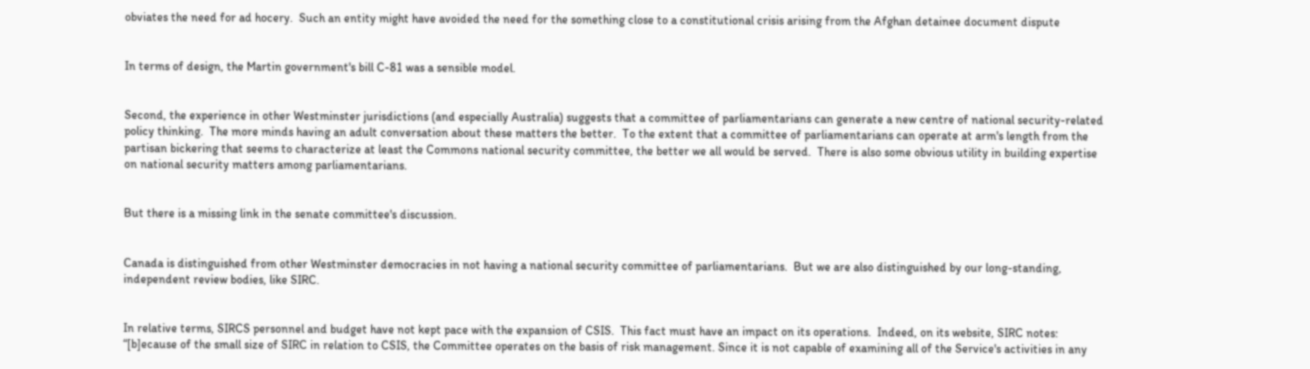obviates the need for ad hocery.  Such an entity might have avoided the need for the something close to a constitutional crisis arising from the Afghan detainee document dispute


In terms of design, the Martin government's bill C-81 was a sensible model.


Second, the experience in other Westminster jurisdictions (and especially Australia) suggests that a committee of parliamentarians can generate a new centre of national security-related policy thinking.  The more minds having an adult conversation about these matters the better.  To the extent that a committee of parliamentarians can operate at arm's length from the partisan bickering that seems to characterize at least the Commons national security committee, the better we all would be served.  There is also some obvious utility in building expertise on national security matters among parliamentarians.


But there is a missing link in the senate committee's discussion.


Canada is distinguished from other Westminster democracies in not having a national security committee of parliamentarians.  But we are also distinguished by our long-standing, independent review bodies, like SIRC.


In relative terms, SIRCS personnel and budget have not kept pace with the expansion of CSIS.  This fact must have an impact on its operations.  Indeed, on its website, SIRC notes: “[b]ecause of the small size of SIRC in relation to CSIS, the Committee operates on the basis of risk management. Since it is not capable of examining all of the Service's activities in any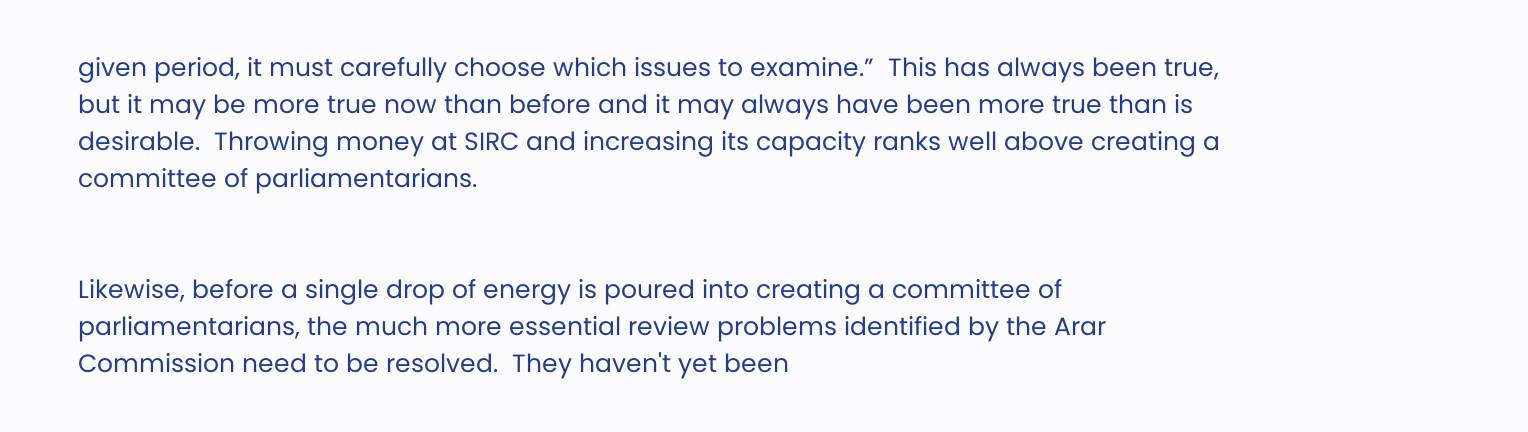given period, it must carefully choose which issues to examine.”  This has always been true, but it may be more true now than before and it may always have been more true than is desirable.  Throwing money at SIRC and increasing its capacity ranks well above creating a committee of parliamentarians.


Likewise, before a single drop of energy is poured into creating a committee of parliamentarians, the much more essential review problems identified by the Arar Commission need to be resolved.  They haven't yet been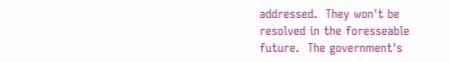addressed.  They won't be resolved in the foresseable future.  The government's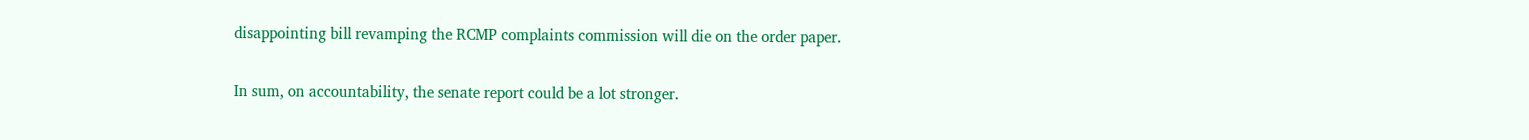disappointing bill revamping the RCMP complaints commission will die on the order paper.


In sum, on accountability, the senate report could be a lot stronger.